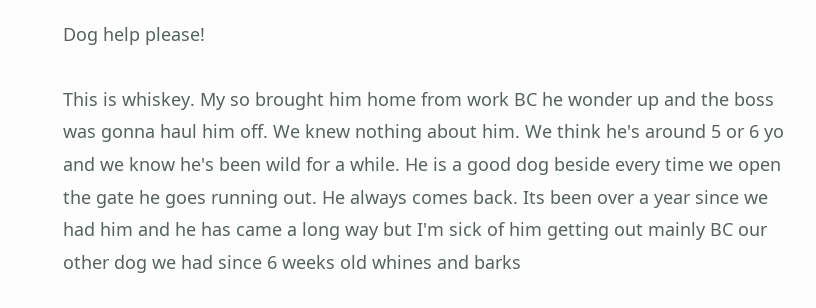Dog help please!

This is whiskey. My so brought him home from work BC he wonder up and the boss was gonna haul him off. We knew nothing about him. We think he's around 5 or 6 yo and we know he's been wild for a while. He is a good dog beside every time we open the gate he goes running out. He always comes back. Its been over a year since we had him and he has came a long way but I'm sick of him getting out mainly BC our other dog we had since 6 weeks old whines and barks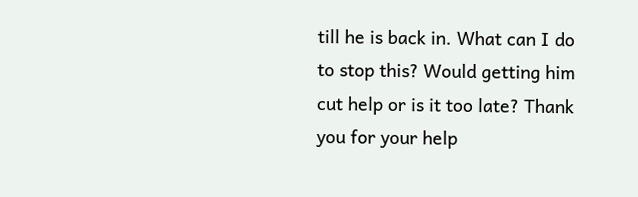till he is back in. What can I do to stop this? Would getting him cut help or is it too late? Thank you for your help